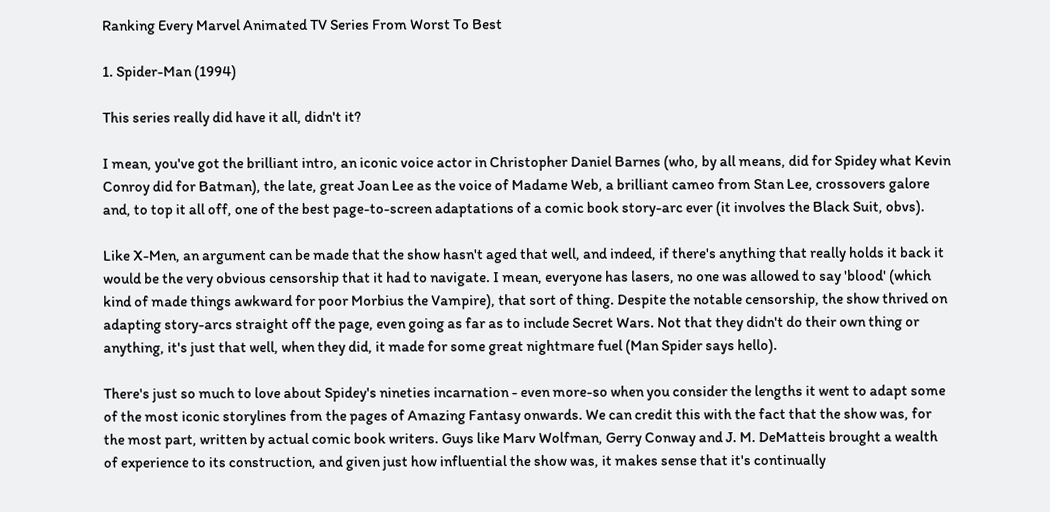Ranking Every Marvel Animated TV Series From Worst To Best

1. Spider-Man (1994)

This series really did have it all, didn't it?

I mean, you've got the brilliant intro, an iconic voice actor in Christopher Daniel Barnes (who, by all means, did for Spidey what Kevin Conroy did for Batman), the late, great Joan Lee as the voice of Madame Web, a brilliant cameo from Stan Lee, crossovers galore and, to top it all off, one of the best page-to-screen adaptations of a comic book story-arc ever (it involves the Black Suit, obvs).

Like X-Men, an argument can be made that the show hasn't aged that well, and indeed, if there's anything that really holds it back it would be the very obvious censorship that it had to navigate. I mean, everyone has lasers, no one was allowed to say 'blood' (which kind of made things awkward for poor Morbius the Vampire), that sort of thing. Despite the notable censorship, the show thrived on adapting story-arcs straight off the page, even going as far as to include Secret Wars. Not that they didn't do their own thing or anything, it's just that well, when they did, it made for some great nightmare fuel (Man Spider says hello).

There's just so much to love about Spidey's nineties incarnation - even more-so when you consider the lengths it went to adapt some of the most iconic storylines from the pages of Amazing Fantasy onwards. We can credit this with the fact that the show was, for the most part, written by actual comic book writers. Guys like Marv Wolfman, Gerry Conway and J. M. DeMatteis brought a wealth of experience to its construction, and given just how influential the show was, it makes sense that it's continually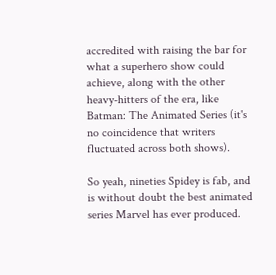accredited with raising the bar for what a superhero show could achieve, along with the other heavy-hitters of the era, like Batman: The Animated Series (it's no coincidence that writers fluctuated across both shows).

So yeah, nineties Spidey is fab, and is without doubt the best animated series Marvel has ever produced.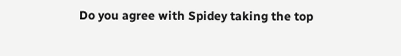Do you agree with Spidey taking the top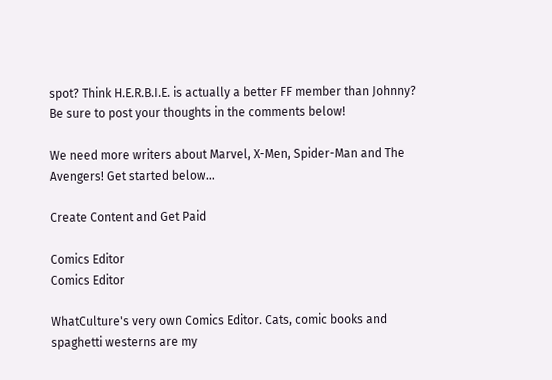spot? Think H.E.R.B.I.E. is actually a better FF member than Johnny? Be sure to post your thoughts in the comments below!

We need more writers about Marvel, X-Men, Spider-Man and The Avengers! Get started below...

Create Content and Get Paid

Comics Editor
Comics Editor

WhatCulture's very own Comics Editor. Cats, comic books and spaghetti westerns are my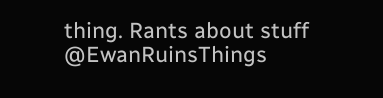thing. Rants about stuff @EwanRuinsThings